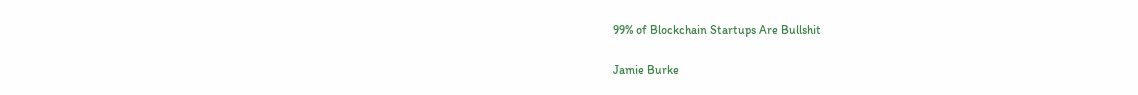99% of Blockchain Startups Are Bullshit

Jamie Burke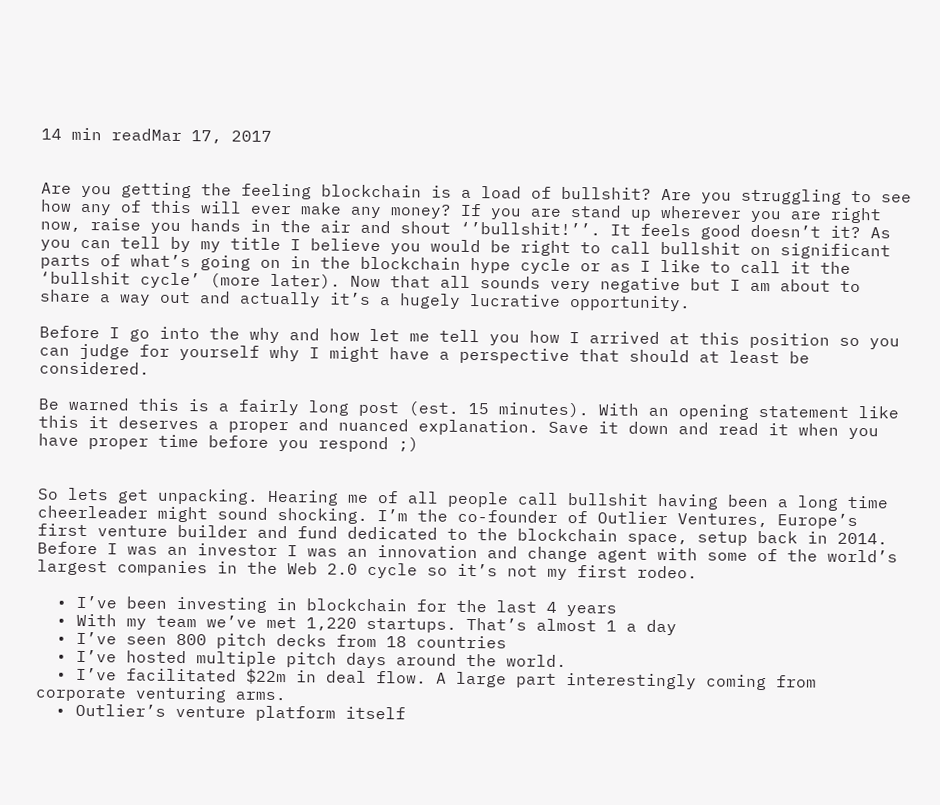14 min readMar 17, 2017


Are you getting the feeling blockchain is a load of bullshit? Are you struggling to see how any of this will ever make any money? If you are stand up wherever you are right now, raise you hands in the air and shout ‘’bullshit!’’. It feels good doesn’t it? As you can tell by my title I believe you would be right to call bullshit on significant parts of what’s going on in the blockchain hype cycle or as I like to call it the ‘bullshit cycle’ (more later). Now that all sounds very negative but I am about to share a way out and actually it’s a hugely lucrative opportunity.

Before I go into the why and how let me tell you how I arrived at this position so you can judge for yourself why I might have a perspective that should at least be considered.

Be warned this is a fairly long post (est. 15 minutes). With an opening statement like this it deserves a proper and nuanced explanation. Save it down and read it when you have proper time before you respond ;)


So lets get unpacking. Hearing me of all people call bullshit having been a long time cheerleader might sound shocking. I’m the co-founder of Outlier Ventures, Europe’s first venture builder and fund dedicated to the blockchain space, setup back in 2014. Before I was an investor I was an innovation and change agent with some of the world’s largest companies in the Web 2.0 cycle so it’s not my first rodeo.

  • I’ve been investing in blockchain for the last 4 years
  • With my team we’ve met 1,220 startups. That’s almost 1 a day
  • I’ve seen 800 pitch decks from 18 countries
  • I’ve hosted multiple pitch days around the world.
  • I’ve facilitated $22m in deal flow. A large part interestingly coming from corporate venturing arms.
  • Outlier’s venture platform itself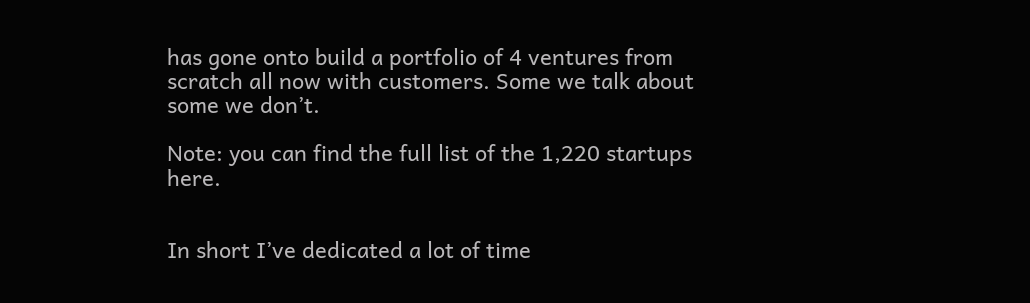has gone onto build a portfolio of 4 ventures from scratch all now with customers. Some we talk about some we don’t.

Note: you can find the full list of the 1,220 startups here.


In short I’ve dedicated a lot of time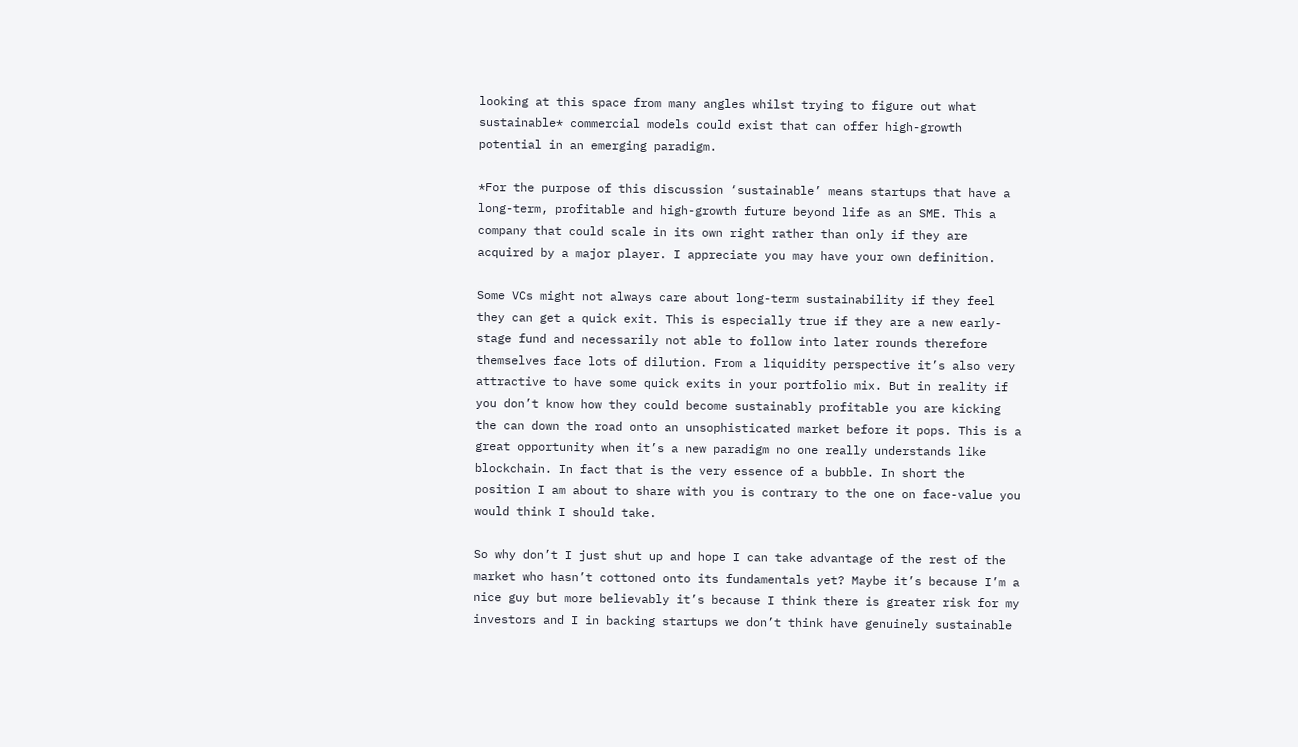looking at this space from many angles whilst trying to figure out what sustainable* commercial models could exist that can offer high-growth potential in an emerging paradigm.

*For the purpose of this discussion ‘sustainable’ means startups that have a long-term, profitable and high-growth future beyond life as an SME. This a company that could scale in its own right rather than only if they are acquired by a major player. I appreciate you may have your own definition.

Some VCs might not always care about long-term sustainability if they feel they can get a quick exit. This is especially true if they are a new early-stage fund and necessarily not able to follow into later rounds therefore themselves face lots of dilution. From a liquidity perspective it’s also very attractive to have some quick exits in your portfolio mix. But in reality if you don’t know how they could become sustainably profitable you are kicking the can down the road onto an unsophisticated market before it pops. This is a great opportunity when it’s a new paradigm no one really understands like blockchain. In fact that is the very essence of a bubble. In short the position I am about to share with you is contrary to the one on face-value you would think I should take.

So why don’t I just shut up and hope I can take advantage of the rest of the market who hasn’t cottoned onto its fundamentals yet? Maybe it’s because I’m a nice guy but more believably it’s because I think there is greater risk for my investors and I in backing startups we don’t think have genuinely sustainable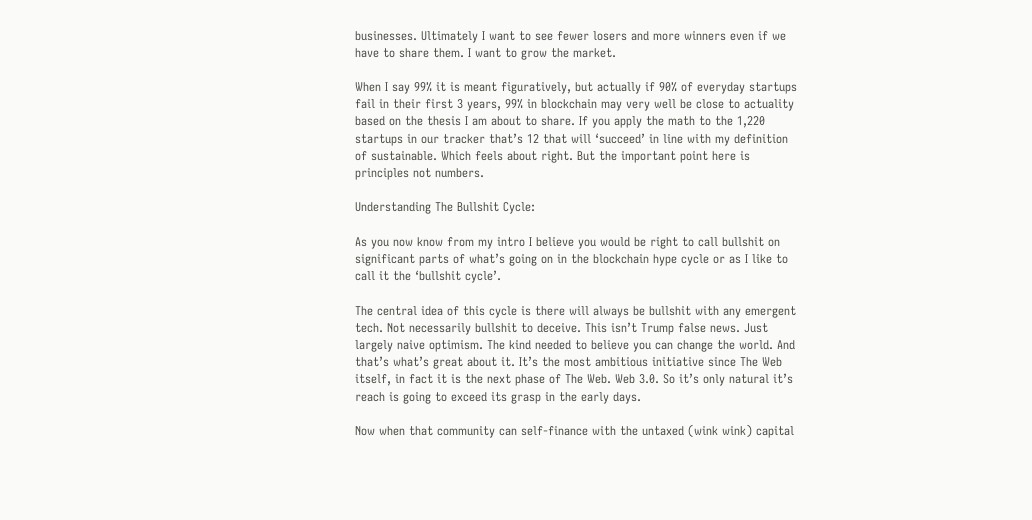businesses. Ultimately I want to see fewer losers and more winners even if we have to share them. I want to grow the market.

When I say 99% it is meant figuratively, but actually if 90% of everyday startups fail in their first 3 years, 99% in blockchain may very well be close to actuality based on the thesis I am about to share. If you apply the math to the 1,220 startups in our tracker that’s 12 that will ‘succeed’ in line with my definition of sustainable. Which feels about right. But the important point here is principles not numbers.

Understanding The Bullshit Cycle:

As you now know from my intro I believe you would be right to call bullshit on significant parts of what’s going on in the blockchain hype cycle or as I like to call it the ‘bullshit cycle’.

The central idea of this cycle is there will always be bullshit with any emergent tech. Not necessarily bullshit to deceive. This isn’t Trump false news. Just largely naive optimism. The kind needed to believe you can change the world. And that’s what’s great about it. It’s the most ambitious initiative since The Web itself, in fact it is the next phase of The Web. Web 3.0. So it’s only natural it’s reach is going to exceed its grasp in the early days.

Now when that community can self-finance with the untaxed (wink wink) capital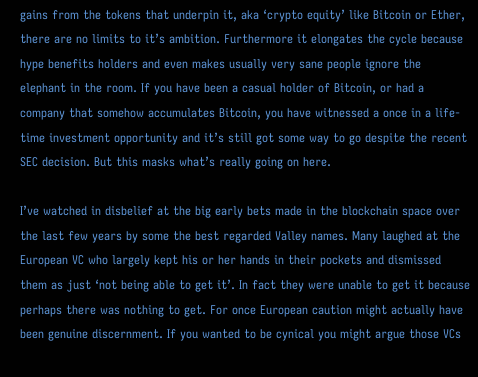gains from the tokens that underpin it, aka ‘crypto equity’ like Bitcoin or Ether, there are no limits to it’s ambition. Furthermore it elongates the cycle because hype benefits holders and even makes usually very sane people ignore the elephant in the room. If you have been a casual holder of Bitcoin, or had a company that somehow accumulates Bitcoin, you have witnessed a once in a life-time investment opportunity and it’s still got some way to go despite the recent SEC decision. But this masks what’s really going on here.

I’ve watched in disbelief at the big early bets made in the blockchain space over the last few years by some the best regarded Valley names. Many laughed at the European VC who largely kept his or her hands in their pockets and dismissed them as just ‘not being able to get it’. In fact they were unable to get it because perhaps there was nothing to get. For once European caution might actually have been genuine discernment. If you wanted to be cynical you might argue those VCs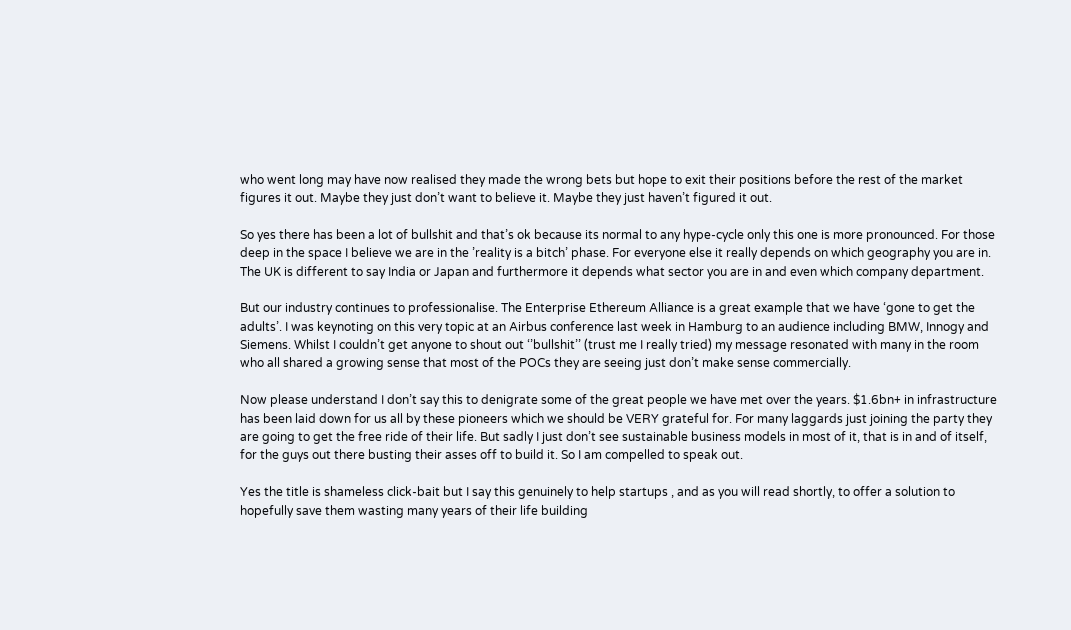who went long may have now realised they made the wrong bets but hope to exit their positions before the rest of the market figures it out. Maybe they just don’t want to believe it. Maybe they just haven’t figured it out.

So yes there has been a lot of bullshit and that’s ok because its normal to any hype-cycle only this one is more pronounced. For those deep in the space I believe we are in the ’reality is a bitch’ phase. For everyone else it really depends on which geography you are in. The UK is different to say India or Japan and furthermore it depends what sector you are in and even which company department.

But our industry continues to professionalise. The Enterprise Ethereum Alliance is a great example that we have ‘gone to get the adults’. I was keynoting on this very topic at an Airbus conference last week in Hamburg to an audience including BMW, Innogy and Siemens. Whilst I couldn’t get anyone to shout out ‘’bullshit’’ (trust me I really tried) my message resonated with many in the room who all shared a growing sense that most of the POCs they are seeing just don’t make sense commercially.

Now please understand I don’t say this to denigrate some of the great people we have met over the years. $1.6bn+ in infrastructure has been laid down for us all by these pioneers which we should be VERY grateful for. For many laggards just joining the party they are going to get the free ride of their life. But sadly I just don’t see sustainable business models in most of it, that is in and of itself, for the guys out there busting their asses off to build it. So I am compelled to speak out.

Yes the title is shameless click-bait but I say this genuinely to help startups , and as you will read shortly, to offer a solution to hopefully save them wasting many years of their life building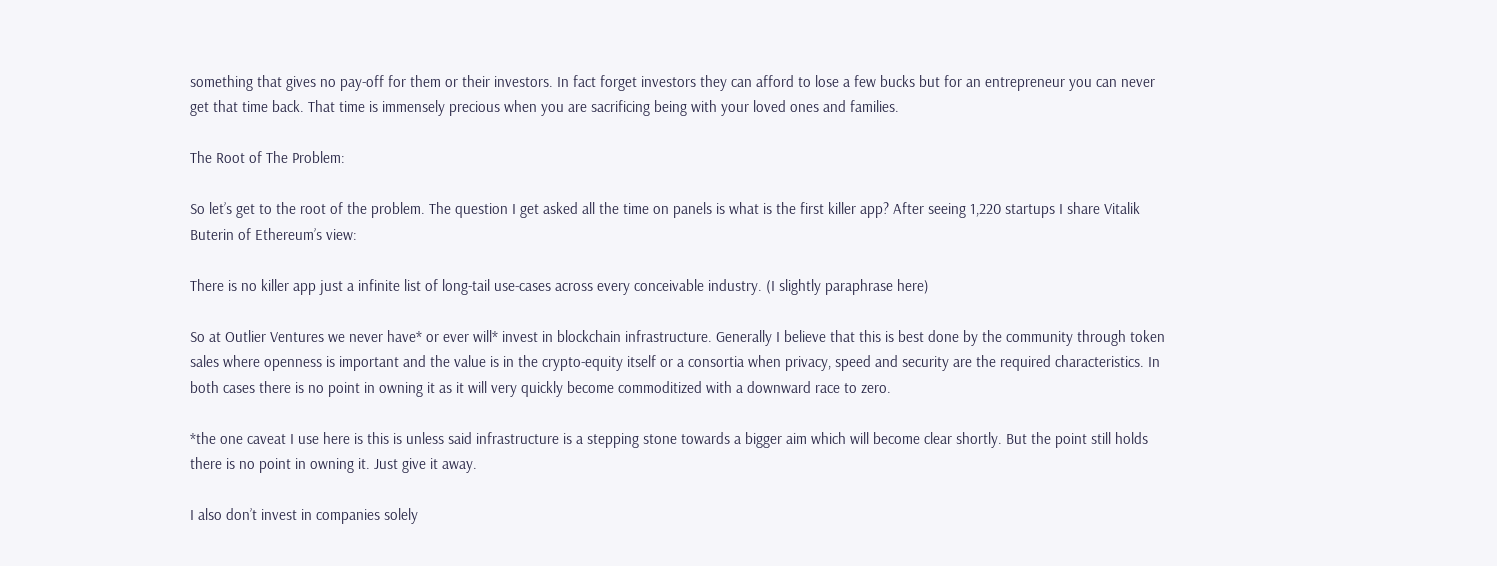something that gives no pay-off for them or their investors. In fact forget investors they can afford to lose a few bucks but for an entrepreneur you can never get that time back. That time is immensely precious when you are sacrificing being with your loved ones and families.

The Root of The Problem:

So let’s get to the root of the problem. The question I get asked all the time on panels is what is the first killer app? After seeing 1,220 startups I share Vitalik Buterin of Ethereum’s view:

There is no killer app just a infinite list of long-tail use-cases across every conceivable industry. (I slightly paraphrase here)

So at Outlier Ventures we never have* or ever will* invest in blockchain infrastructure. Generally I believe that this is best done by the community through token sales where openness is important and the value is in the crypto-equity itself or a consortia when privacy, speed and security are the required characteristics. In both cases there is no point in owning it as it will very quickly become commoditized with a downward race to zero.

*the one caveat I use here is this is unless said infrastructure is a stepping stone towards a bigger aim which will become clear shortly. But the point still holds there is no point in owning it. Just give it away.

I also don’t invest in companies solely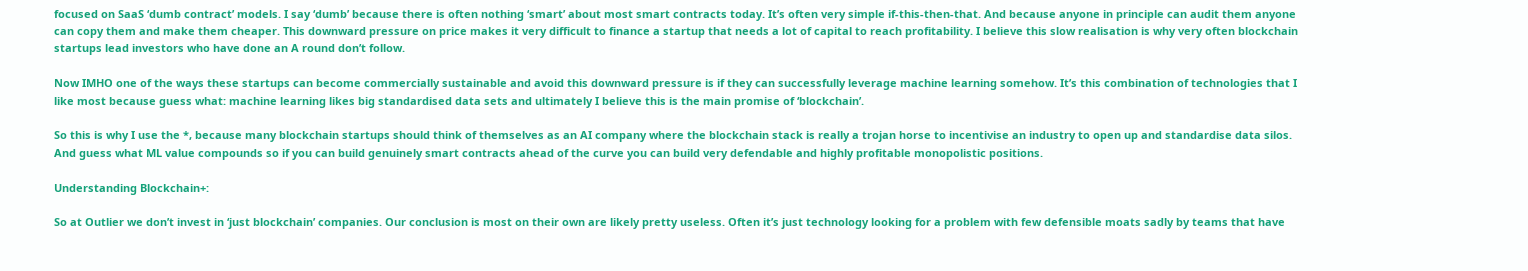focused on SaaS ‘dumb contract’ models. I say ‘dumb’ because there is often nothing ‘smart’ about most smart contracts today. It’s often very simple if-this-then-that. And because anyone in principle can audit them anyone can copy them and make them cheaper. This downward pressure on price makes it very difficult to finance a startup that needs a lot of capital to reach profitability. I believe this slow realisation is why very often blockchain startups lead investors who have done an A round don’t follow.

Now IMHO one of the ways these startups can become commercially sustainable and avoid this downward pressure is if they can successfully leverage machine learning somehow. It’s this combination of technologies that I like most because guess what: machine learning likes big standardised data sets and ultimately I believe this is the main promise of ‘blockchain’.

So this is why I use the *, because many blockchain startups should think of themselves as an AI company where the blockchain stack is really a trojan horse to incentivise an industry to open up and standardise data silos. And guess what ML value compounds so if you can build genuinely smart contracts ahead of the curve you can build very defendable and highly profitable monopolistic positions.

Understanding Blockchain+:

So at Outlier we don’t invest in ‘just blockchain’ companies. Our conclusion is most on their own are likely pretty useless. Often it’s just technology looking for a problem with few defensible moats sadly by teams that have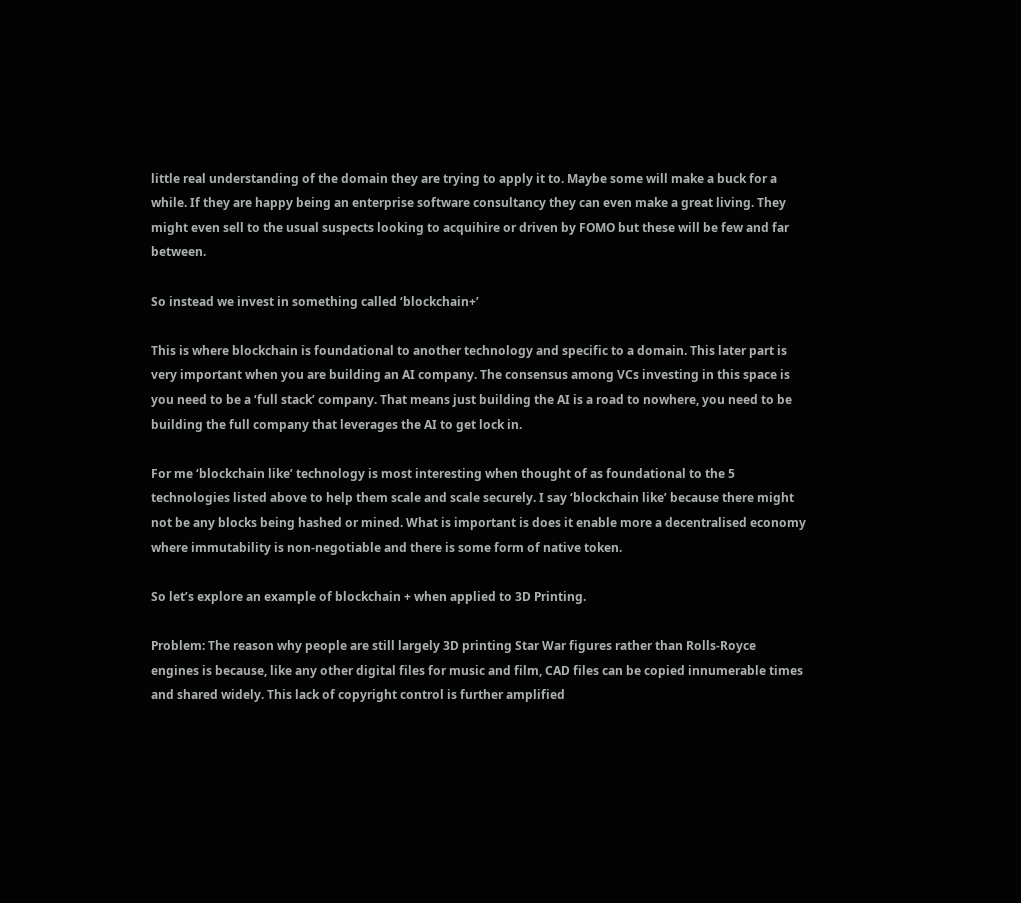little real understanding of the domain they are trying to apply it to. Maybe some will make a buck for a while. If they are happy being an enterprise software consultancy they can even make a great living. They might even sell to the usual suspects looking to acquihire or driven by FOMO but these will be few and far between.

So instead we invest in something called ‘blockchain+’

This is where blockchain is foundational to another technology and specific to a domain. This later part is very important when you are building an AI company. The consensus among VCs investing in this space is you need to be a ‘full stack’ company. That means just building the AI is a road to nowhere, you need to be building the full company that leverages the AI to get lock in.

For me ‘blockchain like’ technology is most interesting when thought of as foundational to the 5 technologies listed above to help them scale and scale securely. I say ‘blockchain like’ because there might not be any blocks being hashed or mined. What is important is does it enable more a decentralised economy where immutability is non-negotiable and there is some form of native token.

So let’s explore an example of blockchain + when applied to 3D Printing.

Problem: The reason why people are still largely 3D printing Star War figures rather than Rolls-Royce engines is because, like any other digital files for music and film, CAD files can be copied innumerable times and shared widely. This lack of copyright control is further amplified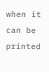when it can be printed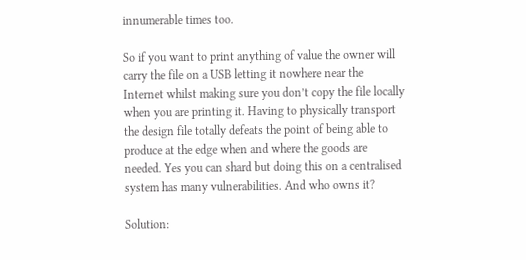innumerable times too.

So if you want to print anything of value the owner will carry the file on a USB letting it nowhere near the Internet whilst making sure you don’t copy the file locally when you are printing it. Having to physically transport the design file totally defeats the point of being able to produce at the edge when and where the goods are needed. Yes you can shard but doing this on a centralised system has many vulnerabilities. And who owns it?

Solution: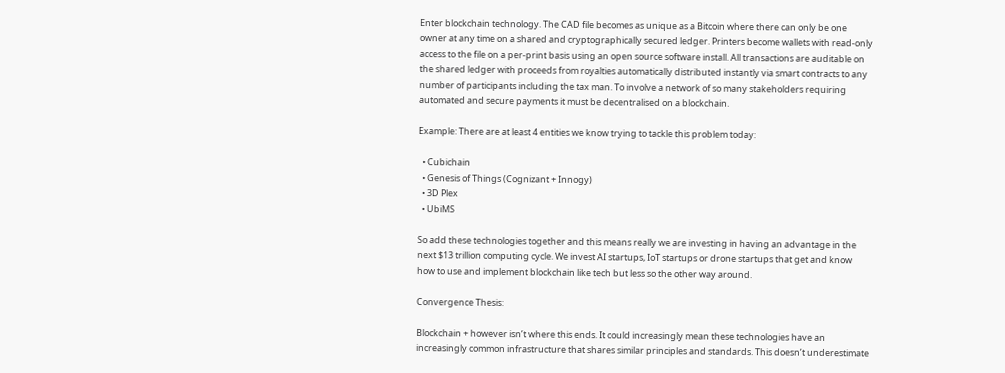Enter blockchain technology. The CAD file becomes as unique as a Bitcoin where there can only be one owner at any time on a shared and cryptographically secured ledger. Printers become wallets with read-only access to the file on a per-print basis using an open source software install. All transactions are auditable on the shared ledger with proceeds from royalties automatically distributed instantly via smart contracts to any number of participants including the tax man. To involve a network of so many stakeholders requiring automated and secure payments it must be decentralised on a blockchain.

Example: There are at least 4 entities we know trying to tackle this problem today:

  • Cubichain
  • Genesis of Things (Cognizant + Innogy)
  • 3D Plex
  • UbiMS

So add these technologies together and this means really we are investing in having an advantage in the next $13 trillion computing cycle. We invest AI startups, IoT startups or drone startups that get and know how to use and implement blockchain like tech but less so the other way around.

Convergence Thesis:

Blockchain + however isn’t where this ends. It could increasingly mean these technologies have an increasingly common infrastructure that shares similar principles and standards. This doesn’t underestimate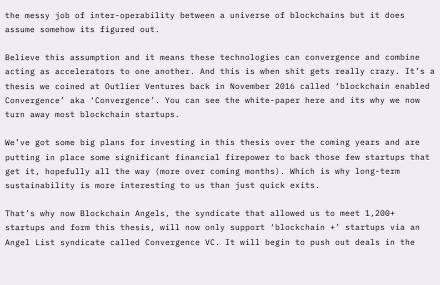the messy job of inter-operability between a universe of blockchains but it does assume somehow its figured out.

Believe this assumption and it means these technologies can convergence and combine acting as accelerators to one another. And this is when shit gets really crazy. It’s a thesis we coined at Outlier Ventures back in November 2016 called ‘blockchain enabled Convergence’ aka ‘Convergence’. You can see the white-paper here and its why we now turn away most blockchain startups.

We’ve got some big plans for investing in this thesis over the coming years and are putting in place some significant financial firepower to back those few startups that get it, hopefully all the way (more over coming months). Which is why long-term sustainability is more interesting to us than just quick exits.

That’s why now Blockchain Angels, the syndicate that allowed us to meet 1,200+ startups and form this thesis, will now only support ‘blockchain +’ startups via an Angel List syndicate called Convergence VC. It will begin to push out deals in the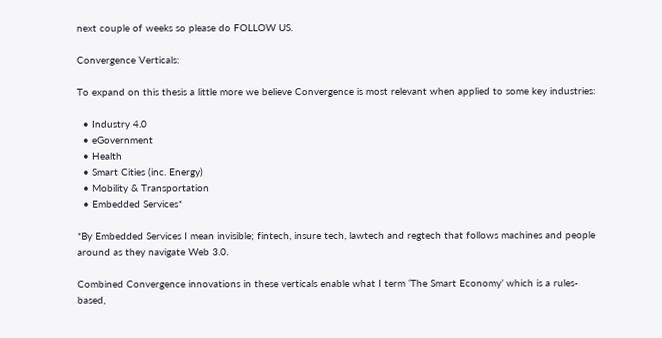next couple of weeks so please do FOLLOW US.

Convergence Verticals:

To expand on this thesis a little more we believe Convergence is most relevant when applied to some key industries:

  • Industry 4.0
  • eGovernment
  • Health
  • Smart Cities (inc. Energy)
  • Mobility & Transportation
  • Embedded Services*

*By Embedded Services I mean invisible; fintech, insure tech, lawtech and regtech that follows machines and people around as they navigate Web 3.0.

Combined Convergence innovations in these verticals enable what I term ‘The Smart Economy’ which is a rules-based,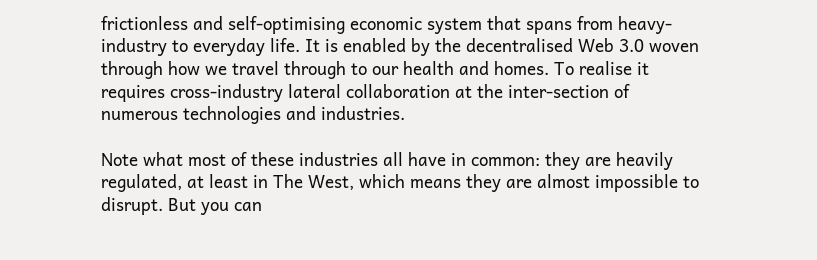frictionless and self-optimising economic system that spans from heavy-industry to everyday life. It is enabled by the decentralised Web 3.0 woven through how we travel through to our health and homes. To realise it requires cross-industry lateral collaboration at the inter-section of numerous technologies and industries.

Note what most of these industries all have in common: they are heavily regulated, at least in The West, which means they are almost impossible to disrupt. But you can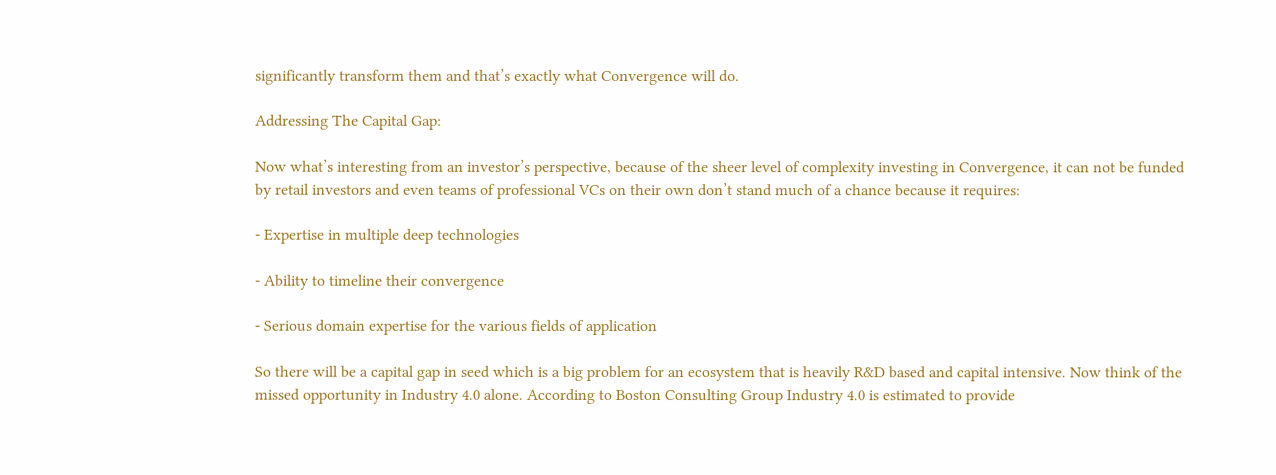significantly transform them and that’s exactly what Convergence will do.

Addressing The Capital Gap:

Now what’s interesting from an investor’s perspective, because of the sheer level of complexity investing in Convergence, it can not be funded by retail investors and even teams of professional VCs on their own don’t stand much of a chance because it requires:

- Expertise in multiple deep technologies

- Ability to timeline their convergence

- Serious domain expertise for the various fields of application

So there will be a capital gap in seed which is a big problem for an ecosystem that is heavily R&D based and capital intensive. Now think of the missed opportunity in Industry 4.0 alone. According to Boston Consulting Group Industry 4.0 is estimated to provide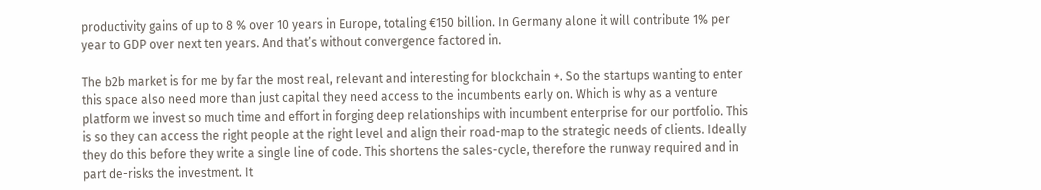productivity gains of up to 8 % over 10 years in Europe, totaling €150 billion. In Germany alone it will contribute 1% per year to GDP over next ten years. And that’s without convergence factored in.

The b2b market is for me by far the most real, relevant and interesting for blockchain +. So the startups wanting to enter this space also need more than just capital they need access to the incumbents early on. Which is why as a venture platform we invest so much time and effort in forging deep relationships with incumbent enterprise for our portfolio. This is so they can access the right people at the right level and align their road-map to the strategic needs of clients. Ideally they do this before they write a single line of code. This shortens the sales-cycle, therefore the runway required and in part de-risks the investment. It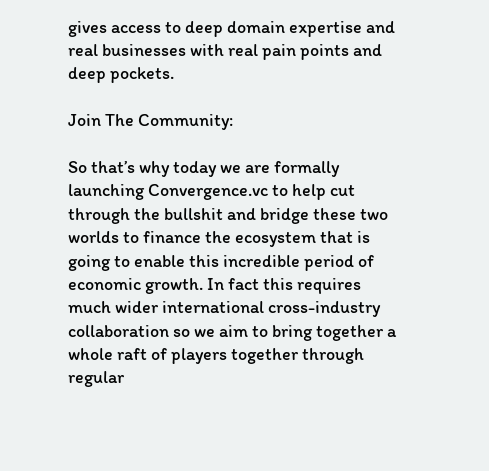gives access to deep domain expertise and real businesses with real pain points and deep pockets.

Join The Community:

So that’s why today we are formally launching Convergence.vc to help cut through the bullshit and bridge these two worlds to finance the ecosystem that is going to enable this incredible period of economic growth. In fact this requires much wider international cross-industry collaboration so we aim to bring together a whole raft of players together through regular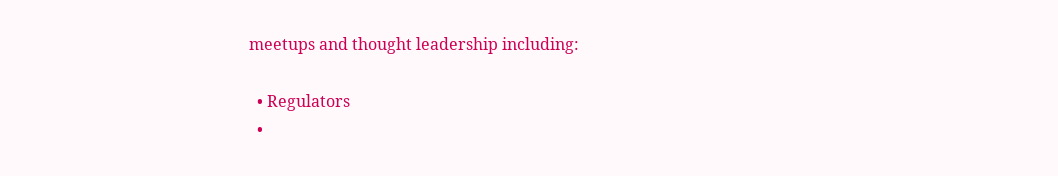meetups and thought leadership including:

  • Regulators
  •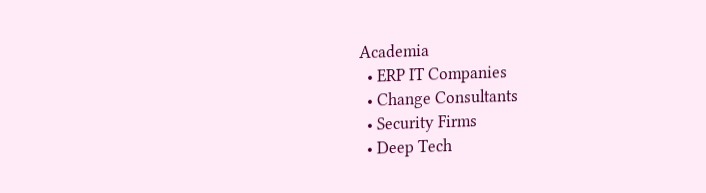Academia
  • ERP IT Companies
  • Change Consultants
  • Security Firms
  • Deep Tech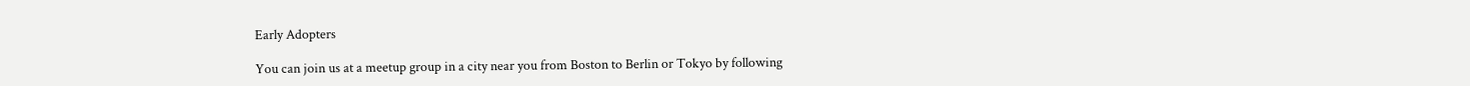Early Adopters

You can join us at a meetup group in a city near you from Boston to Berlin or Tokyo by following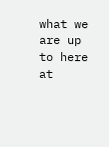what we are up to here at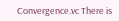Convergence.vc There is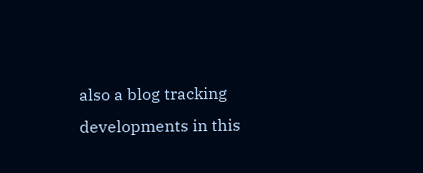also a blog tracking developments in this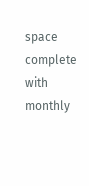space complete with monthly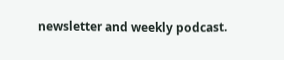newsletter and weekly podcast.